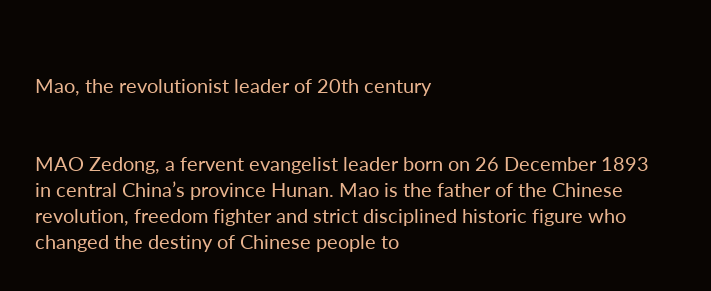Mao, the revolutionist leader of 20th century


MAO Zedong, a fervent evangelist leader born on 26 December 1893 in central China’s province Hunan. Mao is the father of the Chinese revolution, freedom fighter and strict disciplined historic figure who changed the destiny of Chinese people to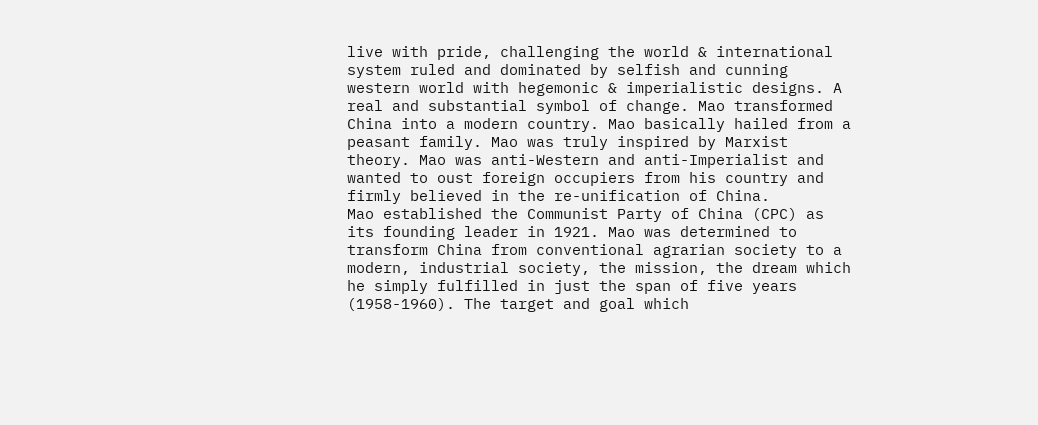live with pride, challenging the world & international system ruled and dominated by selfish and cunning western world with hegemonic & imperialistic designs. A real and substantial symbol of change. Mao transformed China into a modern country. Mao basically hailed from a peasant family. Mao was truly inspired by Marxist theory. Mao was anti-Western and anti-Imperialist and wanted to oust foreign occupiers from his country and firmly believed in the re-unification of China.
Mao established the Communist Party of China (CPC) as its founding leader in 1921. Mao was determined to transform China from conventional agrarian society to a modern, industrial society, the mission, the dream which he simply fulfilled in just the span of five years (1958-1960). The target and goal which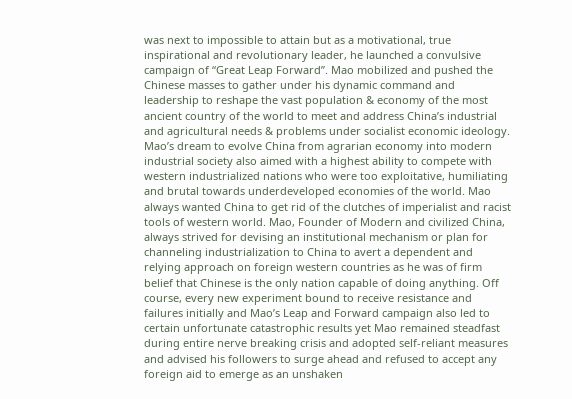was next to impossible to attain but as a motivational, true inspirational and revolutionary leader, he launched a convulsive campaign of “Great Leap Forward”. Mao mobilized and pushed the Chinese masses to gather under his dynamic command and leadership to reshape the vast population & economy of the most ancient country of the world to meet and address China’s industrial and agricultural needs & problems under socialist economic ideology. Mao’s dream to evolve China from agrarian economy into modern industrial society also aimed with a highest ability to compete with western industrialized nations who were too exploitative, humiliating and brutal towards underdeveloped economies of the world. Mao always wanted China to get rid of the clutches of imperialist and racist tools of western world. Mao, Founder of Modern and civilized China, always strived for devising an institutional mechanism or plan for channeling industrialization to China to avert a dependent and relying approach on foreign western countries as he was of firm belief that Chinese is the only nation capable of doing anything. Off course, every new experiment bound to receive resistance and failures initially and Mao’s Leap and Forward campaign also led to certain unfortunate catastrophic results yet Mao remained steadfast during entire nerve breaking crisis and adopted self-reliant measures and advised his followers to surge ahead and refused to accept any foreign aid to emerge as an unshaken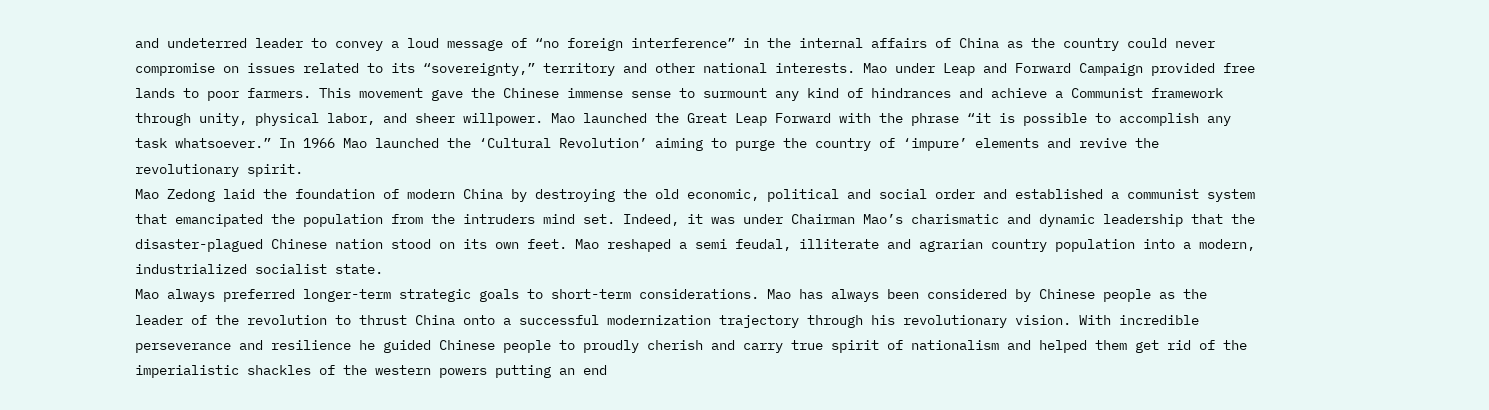and undeterred leader to convey a loud message of “no foreign interference” in the internal affairs of China as the country could never compromise on issues related to its “sovereignty,” territory and other national interests. Mao under Leap and Forward Campaign provided free lands to poor farmers. This movement gave the Chinese immense sense to surmount any kind of hindrances and achieve a Communist framework through unity, physical labor, and sheer willpower. Mao launched the Great Leap Forward with the phrase “it is possible to accomplish any task whatsoever.” In 1966 Mao launched the ‘Cultural Revolution’ aiming to purge the country of ‘impure’ elements and revive the revolutionary spirit.
Mao Zedong laid the foundation of modern China by destroying the old economic, political and social order and established a communist system that emancipated the population from the intruders mind set. Indeed, it was under Chairman Mao’s charismatic and dynamic leadership that the disaster-plagued Chinese nation stood on its own feet. Mao reshaped a semi feudal, illiterate and agrarian country population into a modern, industrialized socialist state.
Mao always preferred longer-term strategic goals to short-term considerations. Mao has always been considered by Chinese people as the leader of the revolution to thrust China onto a successful modernization trajectory through his revolutionary vision. With incredible perseverance and resilience he guided Chinese people to proudly cherish and carry true spirit of nationalism and helped them get rid of the imperialistic shackles of the western powers putting an end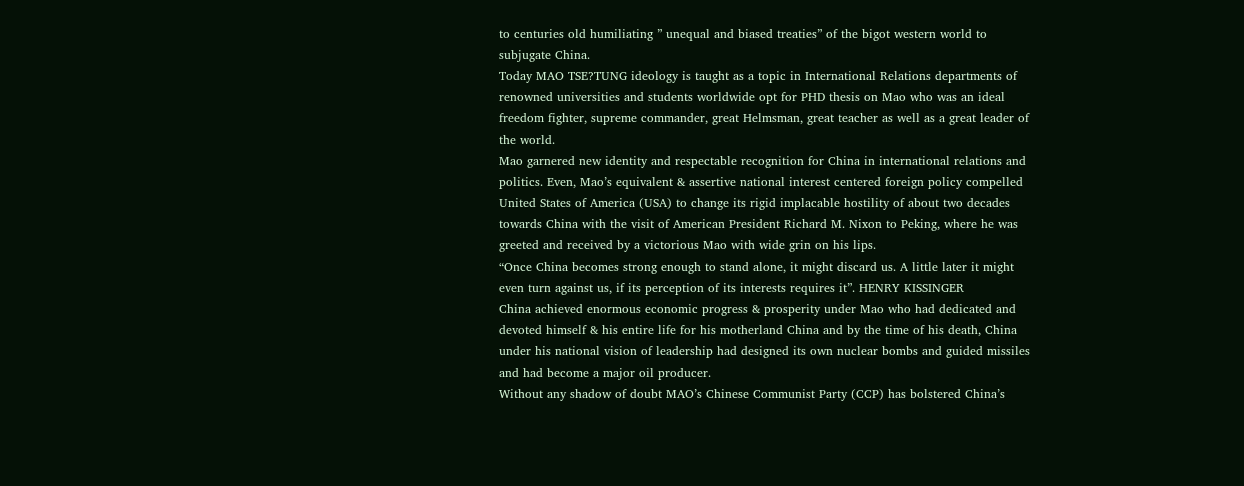to centuries old humiliating ” unequal and biased treaties” of the bigot western world to subjugate China.
Today MAO TSE?TUNG ideology is taught as a topic in International Relations departments of renowned universities and students worldwide opt for PHD thesis on Mao who was an ideal freedom fighter, supreme commander, great Helmsman, great teacher as well as a great leader of the world.
Mao garnered new identity and respectable recognition for China in international relations and politics. Even, Mao’s equivalent & assertive national interest centered foreign policy compelled United States of America (USA) to change its rigid implacable hostility of about two decades towards China with the visit of American President Richard M. Nixon to Peking, where he was greeted and received by a victorious Mao with wide grin on his lips.
“Once China becomes strong enough to stand alone, it might discard us. A little later it might even turn against us, if its perception of its interests requires it”. HENRY KISSINGER
China achieved enormous economic progress & prosperity under Mao who had dedicated and devoted himself & his entire life for his motherland China and by the time of his death, China under his national vision of leadership had designed its own nuclear bombs and guided missiles and had become a major oil producer.
Without any shadow of doubt MAO’s Chinese Communist Party (CCP) has bolstered China’s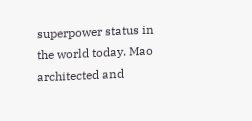superpower status in the world today. Mao architected and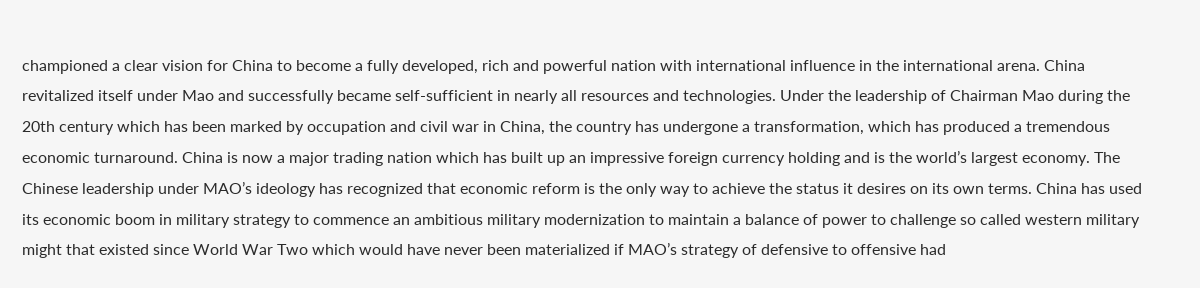championed a clear vision for China to become a fully developed, rich and powerful nation with international influence in the international arena. China revitalized itself under Mao and successfully became self-sufficient in nearly all resources and technologies. Under the leadership of Chairman Mao during the 20th century which has been marked by occupation and civil war in China, the country has undergone a transformation, which has produced a tremendous economic turnaround. China is now a major trading nation which has built up an impressive foreign currency holding and is the world’s largest economy. The Chinese leadership under MAO’s ideology has recognized that economic reform is the only way to achieve the status it desires on its own terms. China has used its economic boom in military strategy to commence an ambitious military modernization to maintain a balance of power to challenge so called western military might that existed since World War Two which would have never been materialized if MAO’s strategy of defensive to offensive had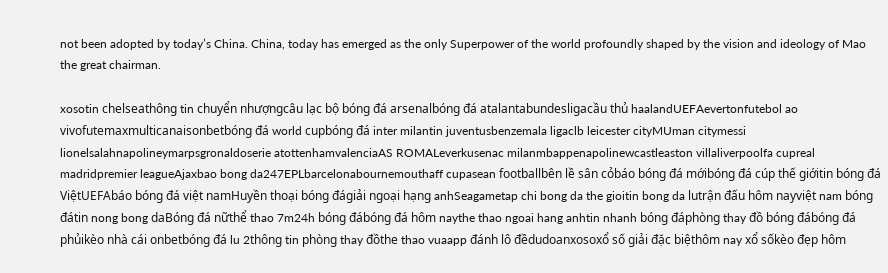not been adopted by today’s China. China, today has emerged as the only Superpower of the world profoundly shaped by the vision and ideology of Mao the great chairman.

xosotin chelseathông tin chuyển nhượngcâu lạc bộ bóng đá arsenalbóng đá atalantabundesligacầu thủ haalandUEFAevertonfutebol ao vivofutemaxmulticanaisonbetbóng đá world cupbóng đá inter milantin juventusbenzemala ligaclb leicester cityMUman citymessi lionelsalahnapolineymarpsgronaldoserie atottenhamvalenciaAS ROMALeverkusenac milanmbappenapolinewcastleaston villaliverpoolfa cupreal madridpremier leagueAjaxbao bong da247EPLbarcelonabournemouthaff cupasean footballbên lề sân cỏbáo bóng đá mớibóng đá cúp thế giớitin bóng đá ViệtUEFAbáo bóng đá việt namHuyền thoại bóng đágiải ngoại hạng anhSeagametap chi bong da the gioitin bong da lutrận đấu hôm nayviệt nam bóng đátin nong bong daBóng đá nữthể thao 7m24h bóng đábóng đá hôm naythe thao ngoai hang anhtin nhanh bóng đáphòng thay đồ bóng đábóng đá phủikèo nhà cái onbetbóng đá lu 2thông tin phòng thay đồthe thao vuaapp đánh lô đềdudoanxosoxổ số giải đặc biệthôm nay xổ sốkèo đẹp hôm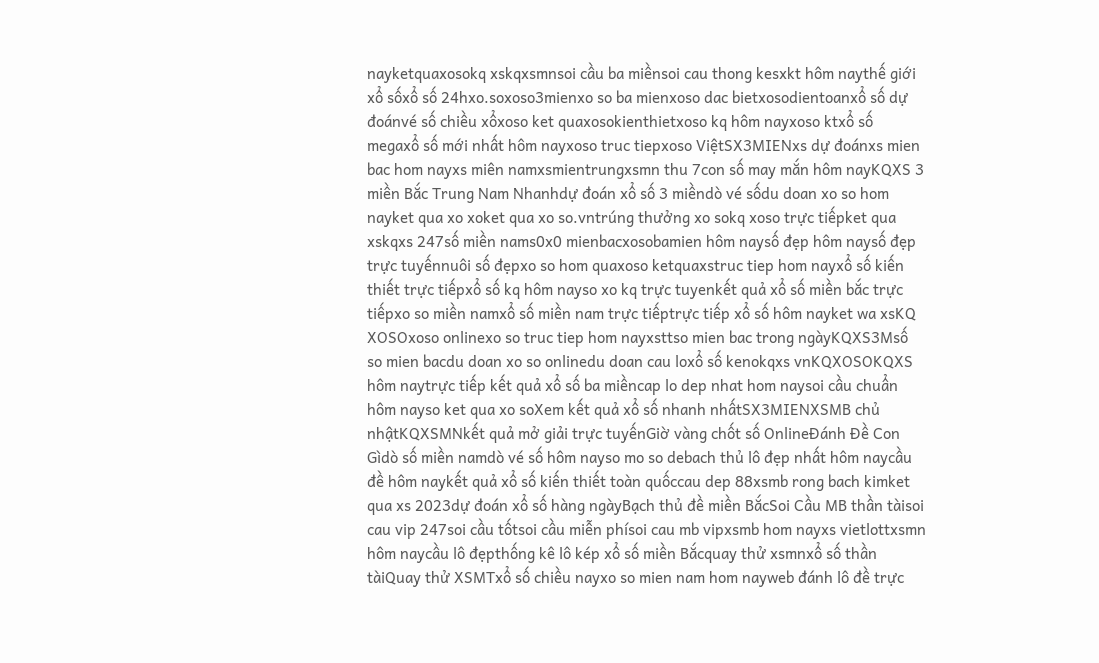nayketquaxosokq xskqxsmnsoi cầu ba miềnsoi cau thong kesxkt hôm naythế giới xổ sốxổ số 24hxo.soxoso3mienxo so ba mienxoso dac bietxosodientoanxổ số dự đoánvé số chiều xổxoso ket quaxosokienthietxoso kq hôm nayxoso ktxổ số megaxổ số mới nhất hôm nayxoso truc tiepxoso ViệtSX3MIENxs dự đoánxs mien bac hom nayxs miên namxsmientrungxsmn thu 7con số may mắn hôm nayKQXS 3 miền Bắc Trung Nam Nhanhdự đoán xổ số 3 miềndò vé sốdu doan xo so hom nayket qua xo xoket qua xo so.vntrúng thưởng xo sokq xoso trực tiếpket qua xskqxs 247số miền nams0x0 mienbacxosobamien hôm naysố đẹp hôm naysố đẹp trực tuyếnnuôi số đẹpxo so hom quaxoso ketquaxstruc tiep hom nayxổ số kiến thiết trực tiếpxổ số kq hôm nayso xo kq trực tuyenkết quả xổ số miền bắc trực tiếpxo so miền namxổ số miền nam trực tiếptrực tiếp xổ số hôm nayket wa xsKQ XOSOxoso onlinexo so truc tiep hom nayxsttso mien bac trong ngàyKQXS3Msố so mien bacdu doan xo so onlinedu doan cau loxổ số kenokqxs vnKQXOSOKQXS hôm naytrực tiếp kết quả xổ số ba miềncap lo dep nhat hom naysoi cầu chuẩn hôm nayso ket qua xo soXem kết quả xổ số nhanh nhấtSX3MIENXSMB chủ nhậtKQXSMNkết quả mở giải trực tuyếnGiờ vàng chốt số OnlineĐánh Đề Con Gìdò số miền namdò vé số hôm nayso mo so debach thủ lô đẹp nhất hôm naycầu đề hôm naykết quả xổ số kiến thiết toàn quốccau dep 88xsmb rong bach kimket qua xs 2023dự đoán xổ số hàng ngàyBạch thủ đề miền BắcSoi Cầu MB thần tàisoi cau vip 247soi cầu tốtsoi cầu miễn phísoi cau mb vipxsmb hom nayxs vietlottxsmn hôm naycầu lô đẹpthống kê lô kép xổ số miền Bắcquay thử xsmnxổ số thần tàiQuay thử XSMTxổ số chiều nayxo so mien nam hom nayweb đánh lô đề trực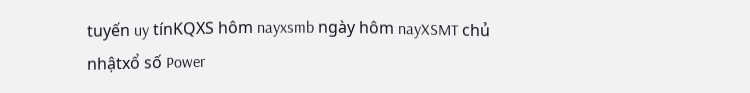tuyến uy tínKQXS hôm nayxsmb ngày hôm nayXSMT chủ nhậtxổ số Power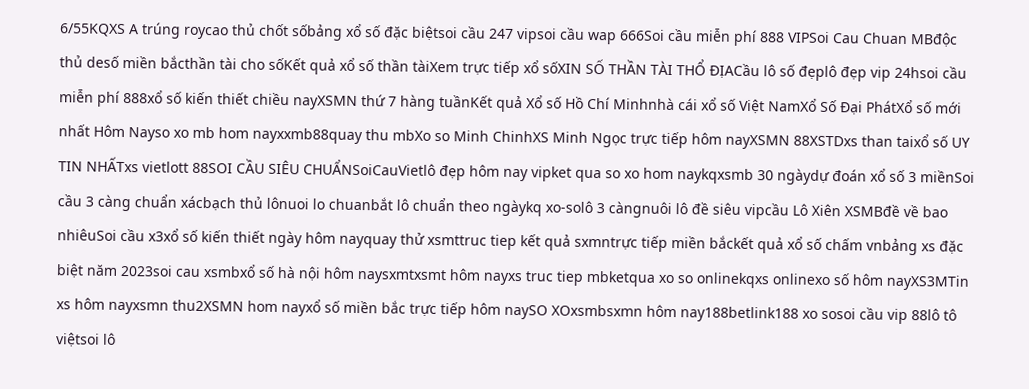6/55KQXS A trúng roycao thủ chốt sốbảng xổ số đặc biệtsoi cầu 247 vipsoi cầu wap 666Soi cầu miễn phí 888 VIPSoi Cau Chuan MBđộc thủ desố miền bắcthần tài cho sốKết quả xổ số thần tàiXem trực tiếp xổ sốXIN SỐ THẦN TÀI THỔ ĐỊACầu lô số đẹplô đẹp vip 24hsoi cầu miễn phí 888xổ số kiến thiết chiều nayXSMN thứ 7 hàng tuầnKết quả Xổ số Hồ Chí Minhnhà cái xổ số Việt NamXổ Số Đại PhátXổ số mới nhất Hôm Nayso xo mb hom nayxxmb88quay thu mbXo so Minh ChinhXS Minh Ngọc trực tiếp hôm nayXSMN 88XSTDxs than taixổ số UY TIN NHẤTxs vietlott 88SOI CẦU SIÊU CHUẨNSoiCauVietlô đẹp hôm nay vipket qua so xo hom naykqxsmb 30 ngàydự đoán xổ số 3 miềnSoi cầu 3 càng chuẩn xácbạch thủ lônuoi lo chuanbắt lô chuẩn theo ngàykq xo-solô 3 càngnuôi lô đề siêu vipcầu Lô Xiên XSMBđề về bao nhiêuSoi cầu x3xổ số kiến thiết ngày hôm nayquay thử xsmttruc tiep kết quả sxmntrực tiếp miền bắckết quả xổ số chấm vnbảng xs đặc biệt năm 2023soi cau xsmbxổ số hà nội hôm naysxmtxsmt hôm nayxs truc tiep mbketqua xo so onlinekqxs onlinexo số hôm nayXS3MTin xs hôm nayxsmn thu2XSMN hom nayxổ số miền bắc trực tiếp hôm naySO XOxsmbsxmn hôm nay188betlink188 xo sosoi cầu vip 88lô tô việtsoi lô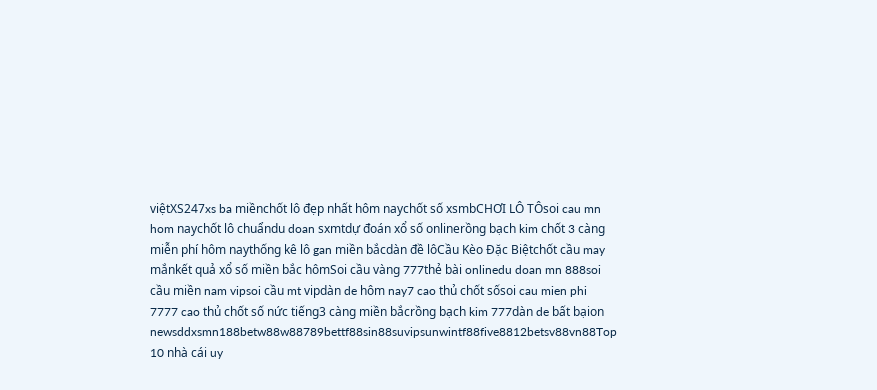việtXS247xs ba miềnchốt lô đẹp nhất hôm naychốt số xsmbCHƠI LÔ TÔsoi cau mn hom naychốt lô chuẩndu doan sxmtdự đoán xổ số onlinerồng bạch kim chốt 3 càng miễn phí hôm naythống kê lô gan miền bắcdàn đề lôCầu Kèo Đặc Biệtchốt cầu may mắnkết quả xổ số miền bắc hômSoi cầu vàng 777thẻ bài onlinedu doan mn 888soi cầu miền nam vipsoi cầu mt vipdàn de hôm nay7 cao thủ chốt sốsoi cau mien phi 7777 cao thủ chốt số nức tiếng3 càng miền bắcrồng bạch kim 777dàn de bất bạion newsddxsmn188betw88w88789bettf88sin88suvipsunwintf88five8812betsv88vn88Top 10 nhà cái uy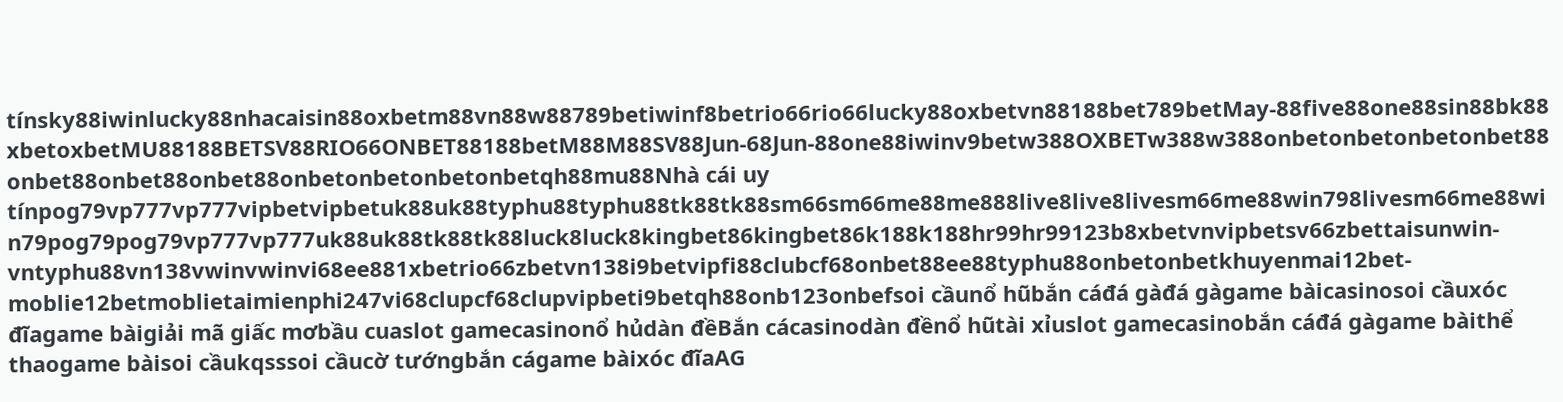tínsky88iwinlucky88nhacaisin88oxbetm88vn88w88789betiwinf8betrio66rio66lucky88oxbetvn88188bet789betMay-88five88one88sin88bk88xbetoxbetMU88188BETSV88RIO66ONBET88188betM88M88SV88Jun-68Jun-88one88iwinv9betw388OXBETw388w388onbetonbetonbetonbet88onbet88onbet88onbet88onbetonbetonbetonbetqh88mu88Nhà cái uy tínpog79vp777vp777vipbetvipbetuk88uk88typhu88typhu88tk88tk88sm66sm66me88me888live8live8livesm66me88win798livesm66me88win79pog79pog79vp777vp777uk88uk88tk88tk88luck8luck8kingbet86kingbet86k188k188hr99hr99123b8xbetvnvipbetsv66zbettaisunwin-vntyphu88vn138vwinvwinvi68ee881xbetrio66zbetvn138i9betvipfi88clubcf68onbet88ee88typhu88onbetonbetkhuyenmai12bet-moblie12betmoblietaimienphi247vi68clupcf68clupvipbeti9betqh88onb123onbefsoi cầunổ hũbắn cáđá gàđá gàgame bàicasinosoi cầuxóc đĩagame bàigiải mã giấc mơbầu cuaslot gamecasinonổ hủdàn đềBắn cácasinodàn đềnổ hũtài xỉuslot gamecasinobắn cáđá gàgame bàithể thaogame bàisoi cầukqsssoi cầucờ tướngbắn cágame bàixóc đĩaAG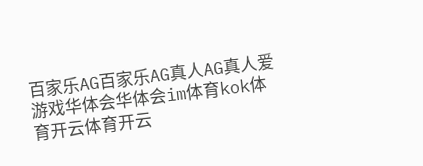百家乐AG百家乐AG真人AG真人爱游戏华体会华体会im体育kok体育开云体育开云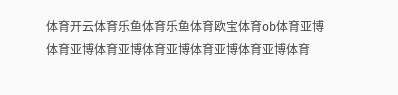体育开云体育乐鱼体育乐鱼体育欧宝体育ob体育亚博体育亚博体育亚博体育亚博体育亚博体育亚博体育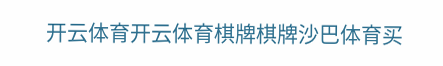开云体育开云体育棋牌棋牌沙巴体育买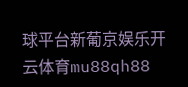球平台新葡京娱乐开云体育mu88qh88